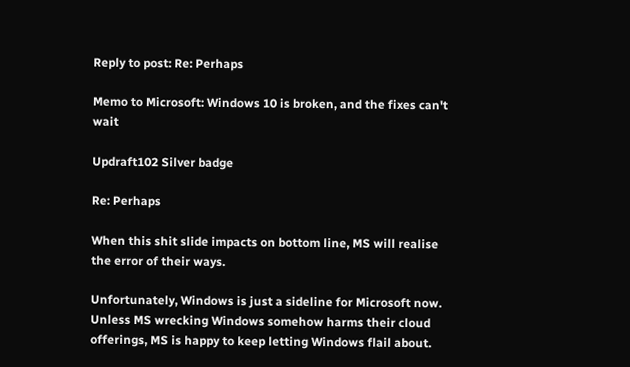Reply to post: Re: Perhaps

Memo to Microsoft: Windows 10 is broken, and the fixes can't wait

Updraft102 Silver badge

Re: Perhaps

When this shit slide impacts on bottom line, MS will realise the error of their ways.

Unfortunately, Windows is just a sideline for Microsoft now. Unless MS wrecking Windows somehow harms their cloud offerings, MS is happy to keep letting Windows flail about.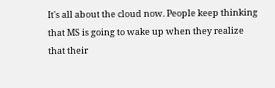It's all about the cloud now. People keep thinking that MS is going to wake up when they realize that their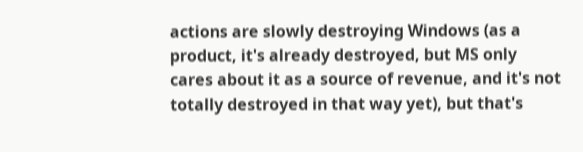actions are slowly destroying Windows (as a product, it's already destroyed, but MS only cares about it as a source of revenue, and it's not totally destroyed in that way yet), but that's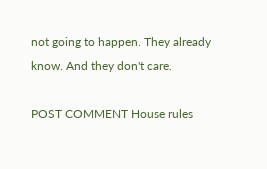not going to happen. They already know. And they don't care.

POST COMMENT House rules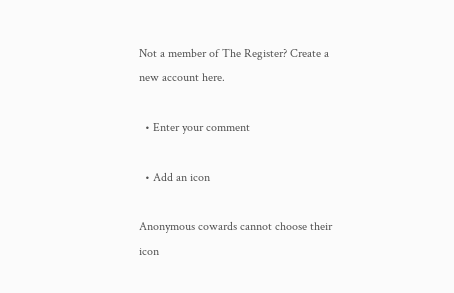Not a member of The Register? Create a new account here.

  • Enter your comment

  • Add an icon

Anonymous cowards cannot choose their icon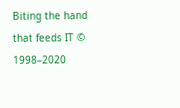Biting the hand that feeds IT © 1998–2020